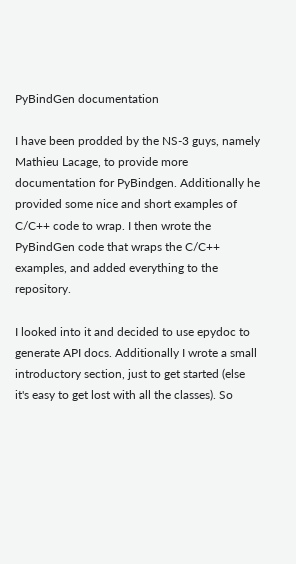PyBindGen documentation

I have been prodded by the NS-3 guys, namely Mathieu Lacage, to provide more documentation for PyBindgen. Additionally he provided some nice and short examples of C/C++ code to wrap. I then wrote the PyBindGen code that wraps the C/C++ examples, and added everything to the repository.

I looked into it and decided to use epydoc to generate API docs. Additionally I wrote a small introductory section, just to get started (else it's easy to get lost with all the classes). So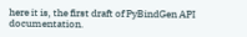here it is, the first draft of PyBindGen API documentation.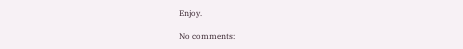Enjoy.

No comments: